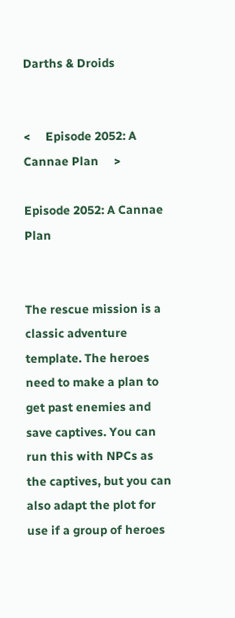Darths & Droids


<     Episode 2052: A Cannae Plan     >

Episode 2052: A Cannae Plan


The rescue mission is a classic adventure template. The heroes need to make a plan to get past enemies and save captives. You can run this with NPCs as the captives, but you can also adapt the plot for use if a group of heroes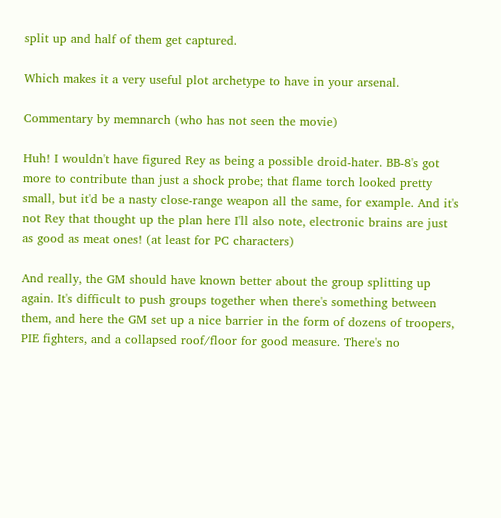split up and half of them get captured.

Which makes it a very useful plot archetype to have in your arsenal.

Commentary by memnarch (who has not seen the movie)

Huh! I wouldn't have figured Rey as being a possible droid-hater. BB-8's got more to contribute than just a shock probe; that flame torch looked pretty small, but it'd be a nasty close-range weapon all the same, for example. And it's not Rey that thought up the plan here I'll also note, electronic brains are just as good as meat ones! (at least for PC characters)

And really, the GM should have known better about the group splitting up again. It's difficult to push groups together when there's something between them, and here the GM set up a nice barrier in the form of dozens of troopers, PIE fighters, and a collapsed roof/floor for good measure. There's no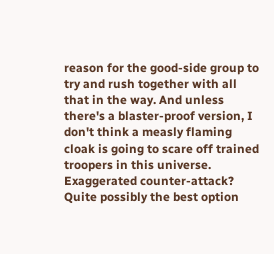reason for the good-side group to try and rush together with all that in the way. And unless there's a blaster-proof version, I don't think a measly flaming cloak is going to scare off trained troopers in this universe. Exaggerated counter-attack? Quite possibly the best option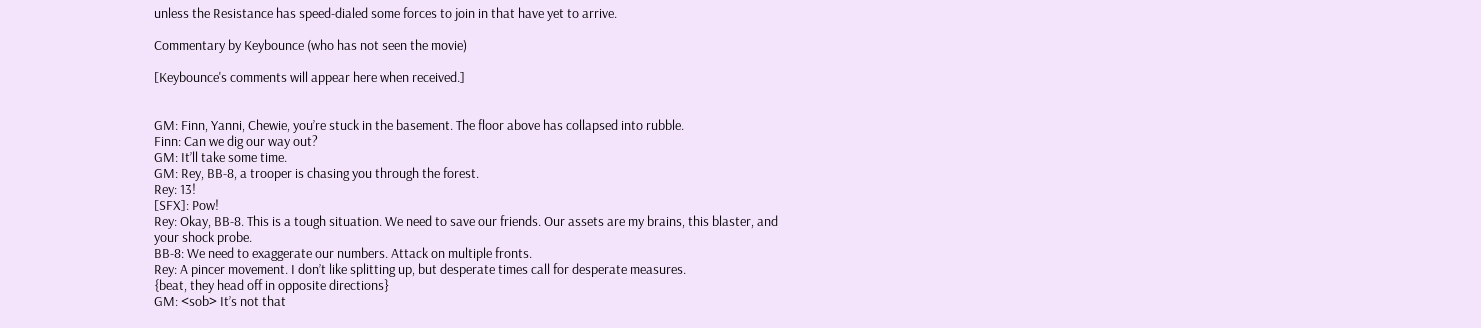unless the Resistance has speed-dialed some forces to join in that have yet to arrive.

Commentary by Keybounce (who has not seen the movie)

[Keybounce's comments will appear here when received.]


GM: Finn, Yanni, Chewie, you’re stuck in the basement. The floor above has collapsed into rubble.
Finn: Can we dig our way out?
GM: It’ll take some time.
GM: Rey, BB-8, a trooper is chasing you through the forest.
Rey: 13!
[SFX]: Pow!
Rey: Okay, BB-8. This is a tough situation. We need to save our friends. Our assets are my brains, this blaster, and your shock probe.
BB-8: We need to exaggerate our numbers. Attack on multiple fronts.
Rey: A pincer movement. I don’t like splitting up, but desperate times call for desperate measures.
{beat, they head off in opposite directions}
GM: <sob> It’s not that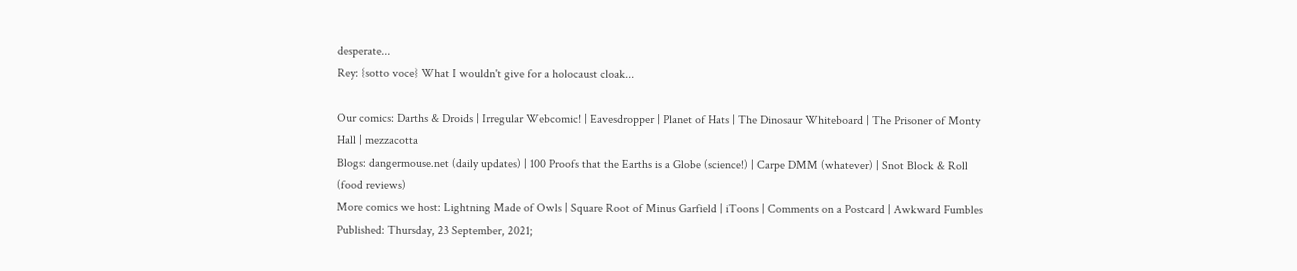desperate...
Rey: {sotto voce} What I wouldn't give for a holocaust cloak...

Our comics: Darths & Droids | Irregular Webcomic! | Eavesdropper | Planet of Hats | The Dinosaur Whiteboard | The Prisoner of Monty Hall | mezzacotta
Blogs: dangermouse.net (daily updates) | 100 Proofs that the Earths is a Globe (science!) | Carpe DMM (whatever) | Snot Block & Roll (food reviews)
More comics we host: Lightning Made of Owls | Square Root of Minus Garfield | iToons | Comments on a Postcard | Awkward Fumbles
Published: Thursday, 23 September, 2021;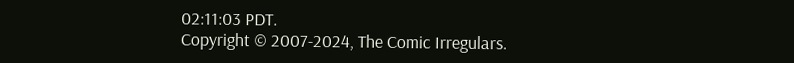02:11:03 PDT.
Copyright © 2007-2024, The Comic Irregulars.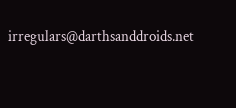irregulars@darthsanddroids.net